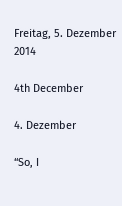Freitag, 5. Dezember 2014

4th December

4. Dezember

“So, I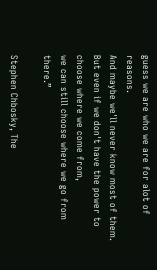guess we are who we are for alot of reasons.
And maybe we'll never know most of them.
But even if we don't have the power to choose where we come from,
we can still choose where we go from there.”

Stephen Chbosky, The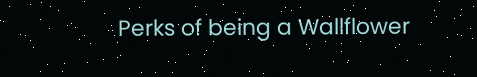Perks of being a Wallflower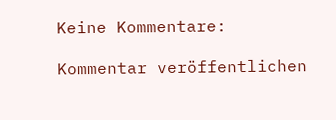Keine Kommentare:

Kommentar veröffentlichen